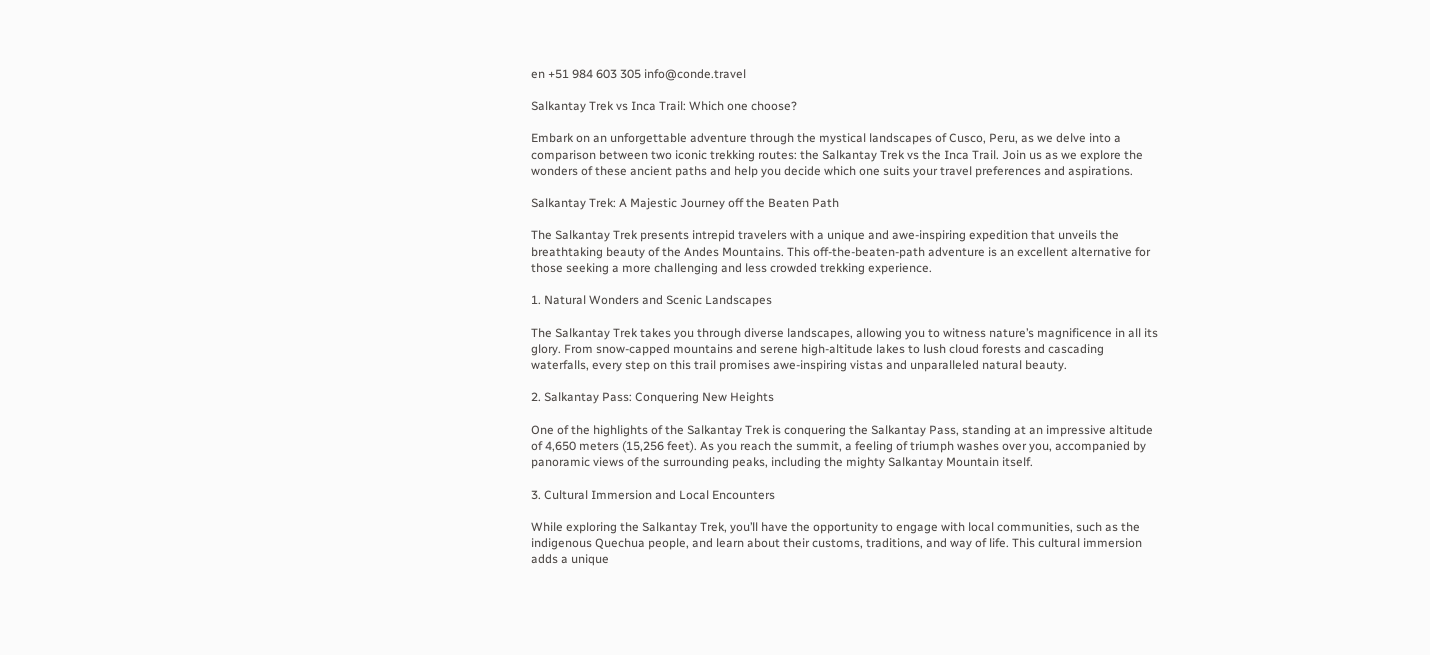en +51 984 603 305 info@conde.travel

Salkantay Trek vs Inca Trail: Which one choose?

Embark on an unforgettable adventure through the mystical landscapes of Cusco, Peru, as we delve into a comparison between two iconic trekking routes: the Salkantay Trek vs the Inca Trail. Join us as we explore the wonders of these ancient paths and help you decide which one suits your travel preferences and aspirations.

Salkantay Trek: A Majestic Journey off the Beaten Path

The Salkantay Trek presents intrepid travelers with a unique and awe-inspiring expedition that unveils the breathtaking beauty of the Andes Mountains. This off-the-beaten-path adventure is an excellent alternative for those seeking a more challenging and less crowded trekking experience.

1. Natural Wonders and Scenic Landscapes

The Salkantay Trek takes you through diverse landscapes, allowing you to witness nature’s magnificence in all its glory. From snow-capped mountains and serene high-altitude lakes to lush cloud forests and cascading waterfalls, every step on this trail promises awe-inspiring vistas and unparalleled natural beauty.

2. Salkantay Pass: Conquering New Heights

One of the highlights of the Salkantay Trek is conquering the Salkantay Pass, standing at an impressive altitude of 4,650 meters (15,256 feet). As you reach the summit, a feeling of triumph washes over you, accompanied by panoramic views of the surrounding peaks, including the mighty Salkantay Mountain itself.

3. Cultural Immersion and Local Encounters

While exploring the Salkantay Trek, you’ll have the opportunity to engage with local communities, such as the indigenous Quechua people, and learn about their customs, traditions, and way of life. This cultural immersion adds a unique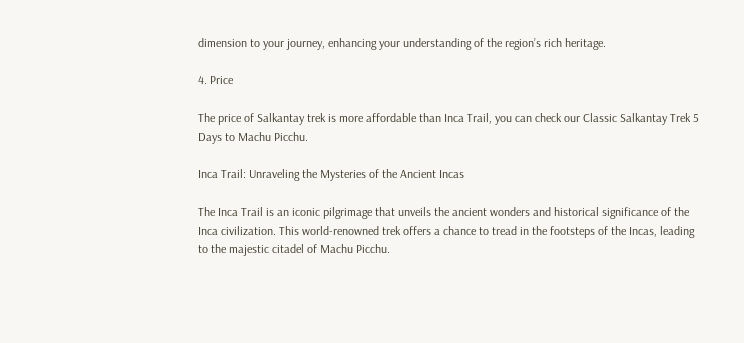dimension to your journey, enhancing your understanding of the region’s rich heritage.

4. Price

The price of Salkantay trek is more affordable than Inca Trail, you can check our Classic Salkantay Trek 5 Days to Machu Picchu.

Inca Trail: Unraveling the Mysteries of the Ancient Incas

The Inca Trail is an iconic pilgrimage that unveils the ancient wonders and historical significance of the Inca civilization. This world-renowned trek offers a chance to tread in the footsteps of the Incas, leading to the majestic citadel of Machu Picchu.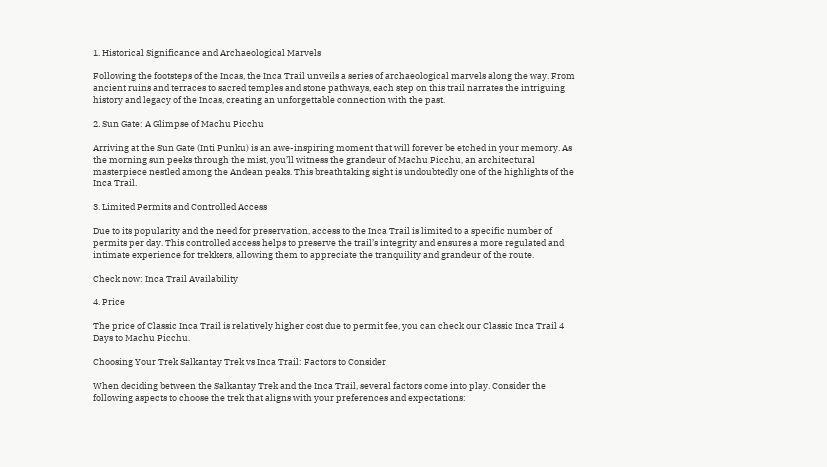1. Historical Significance and Archaeological Marvels

Following the footsteps of the Incas, the Inca Trail unveils a series of archaeological marvels along the way. From ancient ruins and terraces to sacred temples and stone pathways, each step on this trail narrates the intriguing history and legacy of the Incas, creating an unforgettable connection with the past.

2. Sun Gate: A Glimpse of Machu Picchu

Arriving at the Sun Gate (Inti Punku) is an awe-inspiring moment that will forever be etched in your memory. As the morning sun peeks through the mist, you’ll witness the grandeur of Machu Picchu, an architectural masterpiece nestled among the Andean peaks. This breathtaking sight is undoubtedly one of the highlights of the Inca Trail.

3. Limited Permits and Controlled Access

Due to its popularity and the need for preservation, access to the Inca Trail is limited to a specific number of permits per day. This controlled access helps to preserve the trail’s integrity and ensures a more regulated and intimate experience for trekkers, allowing them to appreciate the tranquility and grandeur of the route.

Check now: Inca Trail Availability

4. Price

The price of Classic Inca Trail is relatively higher cost due to permit fee, you can check our Classic Inca Trail 4 Days to Machu Picchu.

Choosing Your Trek Salkantay Trek vs Inca Trail: Factors to Consider

When deciding between the Salkantay Trek and the Inca Trail, several factors come into play. Consider the following aspects to choose the trek that aligns with your preferences and expectations: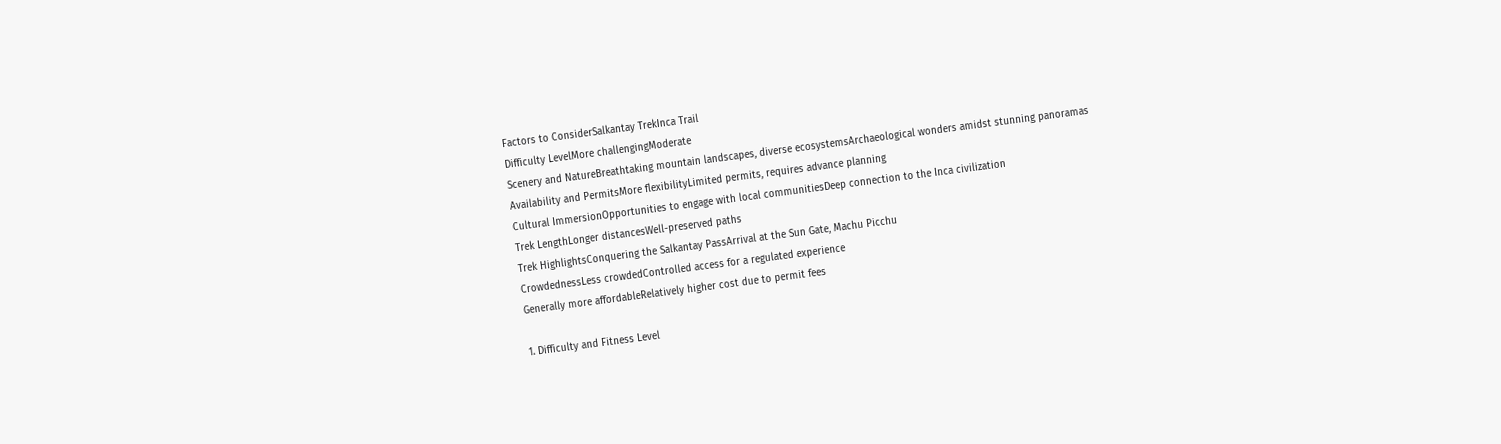Factors to ConsiderSalkantay TrekInca Trail
Difficulty LevelMore challengingModerate
Scenery and NatureBreathtaking mountain landscapes, diverse ecosystemsArchaeological wonders amidst stunning panoramas
Availability and PermitsMore flexibilityLimited permits, requires advance planning
Cultural ImmersionOpportunities to engage with local communitiesDeep connection to the Inca civilization
Trek LengthLonger distancesWell-preserved paths
Trek HighlightsConquering the Salkantay PassArrival at the Sun Gate, Machu Picchu
CrowdednessLess crowdedControlled access for a regulated experience
Generally more affordableRelatively higher cost due to permit fees

1. Difficulty and Fitness Level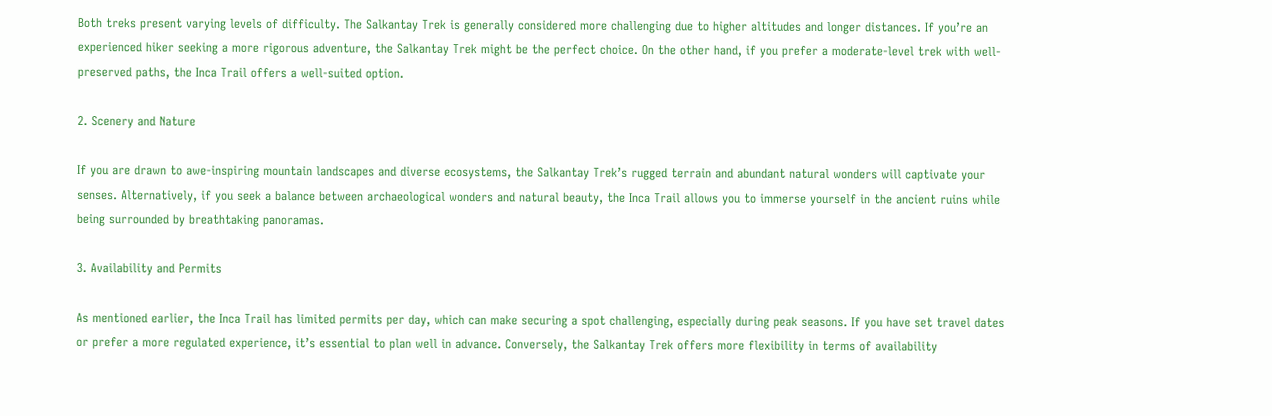Both treks present varying levels of difficulty. The Salkantay Trek is generally considered more challenging due to higher altitudes and longer distances. If you’re an experienced hiker seeking a more rigorous adventure, the Salkantay Trek might be the perfect choice. On the other hand, if you prefer a moderate-level trek with well-preserved paths, the Inca Trail offers a well-suited option.

2. Scenery and Nature

If you are drawn to awe-inspiring mountain landscapes and diverse ecosystems, the Salkantay Trek’s rugged terrain and abundant natural wonders will captivate your senses. Alternatively, if you seek a balance between archaeological wonders and natural beauty, the Inca Trail allows you to immerse yourself in the ancient ruins while being surrounded by breathtaking panoramas.

3. Availability and Permits

As mentioned earlier, the Inca Trail has limited permits per day, which can make securing a spot challenging, especially during peak seasons. If you have set travel dates or prefer a more regulated experience, it’s essential to plan well in advance. Conversely, the Salkantay Trek offers more flexibility in terms of availability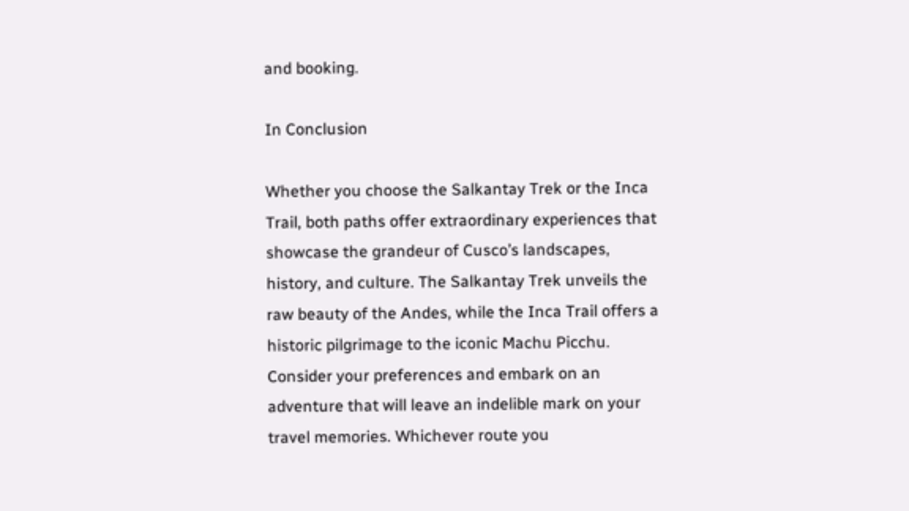and booking.

In Conclusion

Whether you choose the Salkantay Trek or the Inca Trail, both paths offer extraordinary experiences that showcase the grandeur of Cusco’s landscapes, history, and culture. The Salkantay Trek unveils the raw beauty of the Andes, while the Inca Trail offers a historic pilgrimage to the iconic Machu Picchu. Consider your preferences and embark on an adventure that will leave an indelible mark on your travel memories. Whichever route you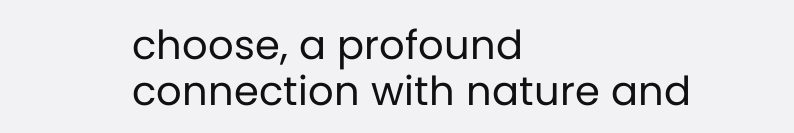choose, a profound connection with nature and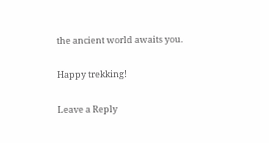the ancient world awaits you.

Happy trekking!

Leave a Reply